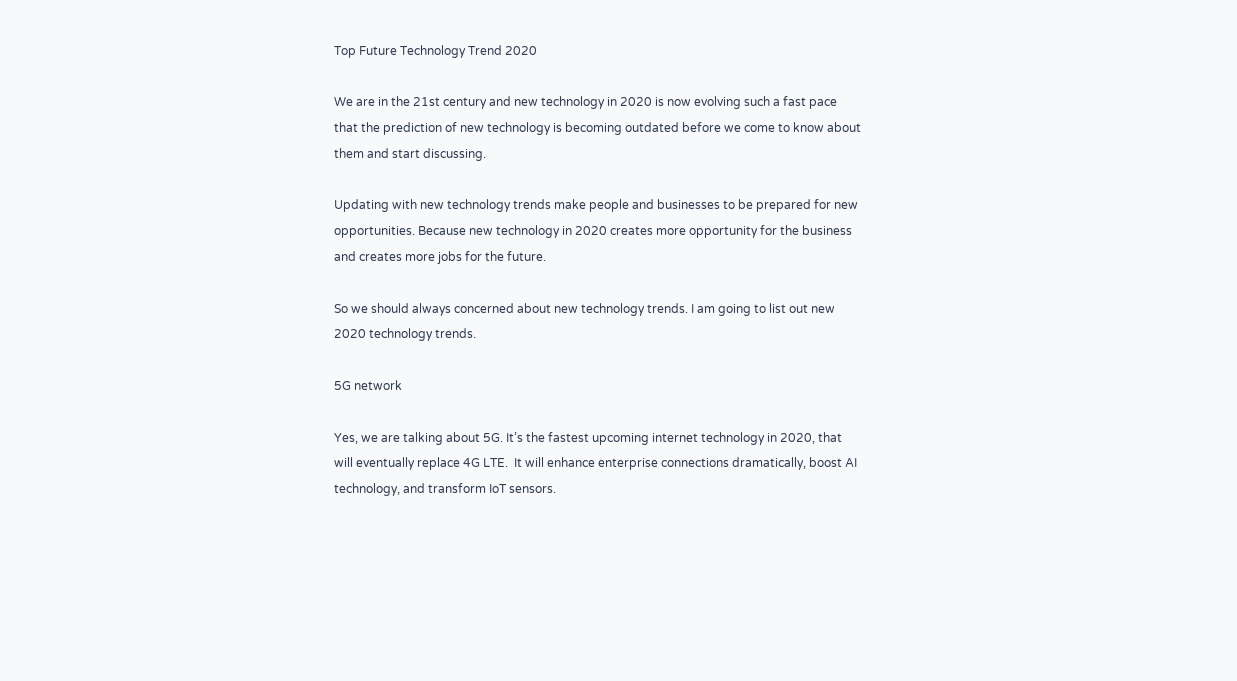Top Future Technology Trend 2020

We are in the 21st century and new technology in 2020 is now evolving such a fast pace that the prediction of new technology is becoming outdated before we come to know about them and start discussing.

Updating with new technology trends make people and businesses to be prepared for new opportunities. Because new technology in 2020 creates more opportunity for the business and creates more jobs for the future.

So we should always concerned about new technology trends. I am going to list out new 2020 technology trends.

5G network

Yes, we are talking about 5G. It’s the fastest upcoming internet technology in 2020, that will eventually replace 4G LTE.  It will enhance enterprise connections dramatically, boost AI technology, and transform IoT sensors.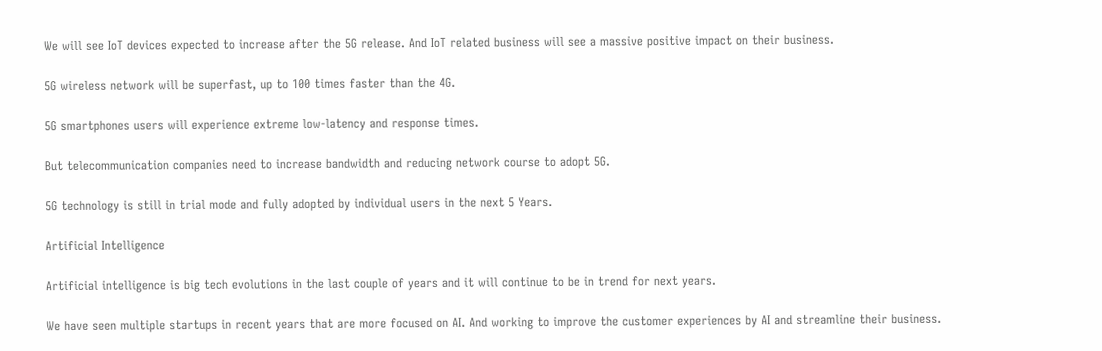We will see IoT devices expected to increase after the 5G release. And IoT related business will see a massive positive impact on their business.

5G wireless network will be superfast, up to 100 times faster than the 4G.

5G smartphones users will experience extreme low-latency and response times.

But telecommunication companies need to increase bandwidth and reducing network course to adopt 5G.

5G technology is still in trial mode and fully adopted by individual users in the next 5 Years.

Artificial Intelligence

Artificial intelligence is big tech evolutions in the last couple of years and it will continue to be in trend for next years.

We have seen multiple startups in recent years that are more focused on AI. And working to improve the customer experiences by AI and streamline their business.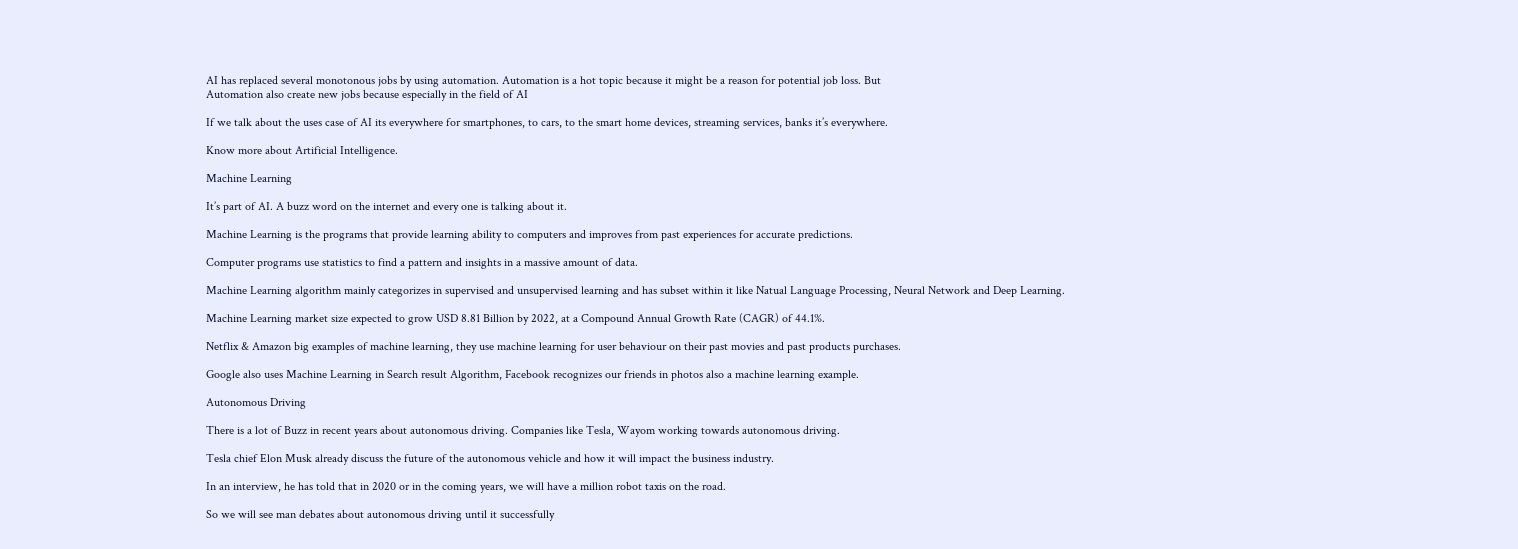AI has replaced several monotonous jobs by using automation. Automation is a hot topic because it might be a reason for potential job loss. But
Automation also create new jobs because especially in the field of AI

If we talk about the uses case of AI its everywhere for smartphones, to cars, to the smart home devices, streaming services, banks it’s everywhere.

Know more about Artificial Intelligence.

Machine Learning

It’s part of AI. A buzz word on the internet and every one is talking about it.

Machine Learning is the programs that provide learning ability to computers and improves from past experiences for accurate predictions.

Computer programs use statistics to find a pattern and insights in a massive amount of data.

Machine Learning algorithm mainly categorizes in supervised and unsupervised learning and has subset within it like Natual Language Processing, Neural Network and Deep Learning.

Machine Learning market size expected to grow USD 8.81 Billion by 2022, at a Compound Annual Growth Rate (CAGR) of 44.1%.

Netflix & Amazon big examples of machine learning, they use machine learning for user behaviour on their past movies and past products purchases.

Google also uses Machine Learning in Search result Algorithm, Facebook recognizes our friends in photos also a machine learning example.

Autonomous Driving

There is a lot of Buzz in recent years about autonomous driving. Companies like Tesla, Wayom working towards autonomous driving.

Tesla chief Elon Musk already discuss the future of the autonomous vehicle and how it will impact the business industry.

In an interview, he has told that in 2020 or in the coming years, we will have a million robot taxis on the road.

So we will see man debates about autonomous driving until it successfully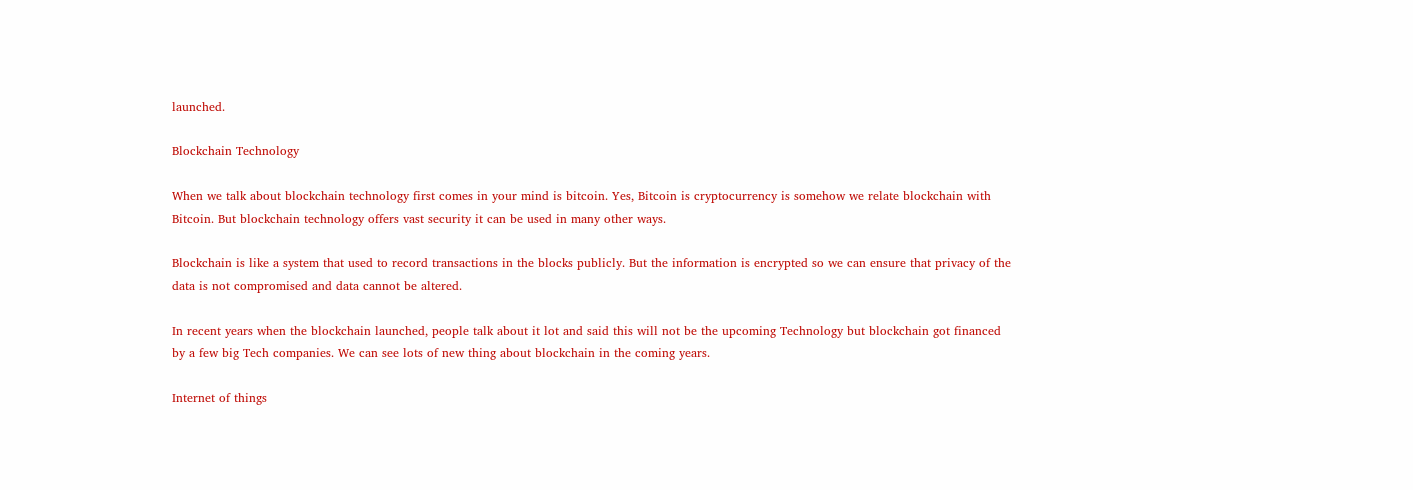launched.

Blockchain Technology

When we talk about blockchain technology first comes in your mind is bitcoin. Yes, Bitcoin is cryptocurrency is somehow we relate blockchain with Bitcoin. But blockchain technology offers vast security it can be used in many other ways.

Blockchain is like a system that used to record transactions in the blocks publicly. But the information is encrypted so we can ensure that privacy of the data is not compromised and data cannot be altered.

In recent years when the blockchain launched, people talk about it lot and said this will not be the upcoming Technology but blockchain got financed by a few big Tech companies. We can see lots of new thing about blockchain in the coming years.

Internet of things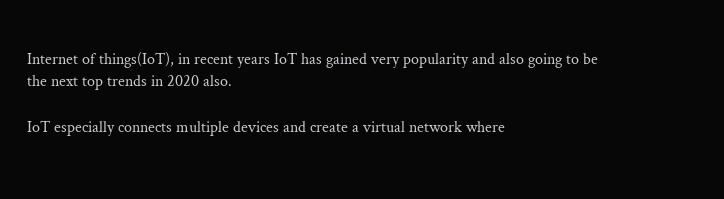Internet of things(IoT), in recent years IoT has gained very popularity and also going to be the next top trends in 2020 also.

IoT especially connects multiple devices and create a virtual network where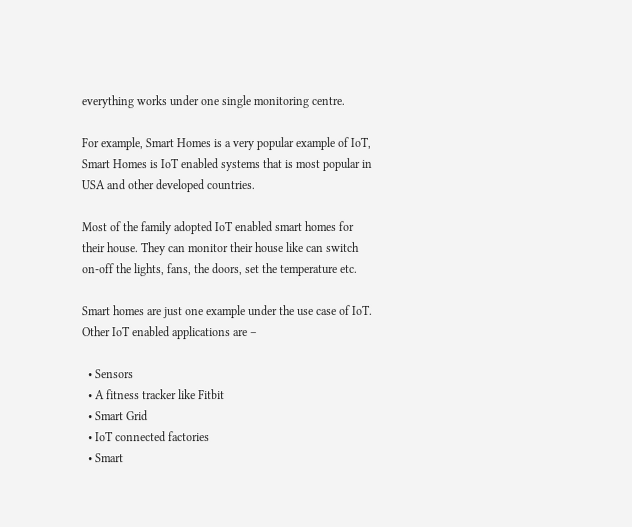everything works under one single monitoring centre.

For example, Smart Homes is a very popular example of IoT, Smart Homes is IoT enabled systems that is most popular in USA and other developed countries.

Most of the family adopted IoT enabled smart homes for their house. They can monitor their house like can switch on-off the lights, fans, the doors, set the temperature etc.

Smart homes are just one example under the use case of IoT. Other IoT enabled applications are –

  • Sensors
  • A fitness tracker like Fitbit
  • Smart Grid
  • IoT connected factories
  • Smart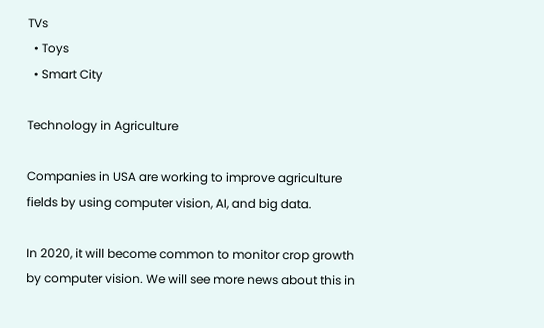TVs
  • Toys
  • Smart City

Technology in Agriculture

Companies in USA are working to improve agriculture fields by using computer vision, AI, and big data.

In 2020, it will become common to monitor crop growth by computer vision. We will see more news about this in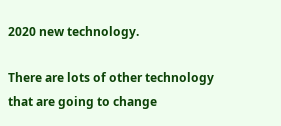2020 new technology.

There are lots of other technology that are going to change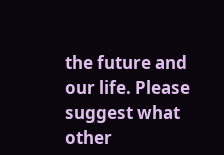the future and our life. Please suggest what other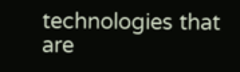technologies that are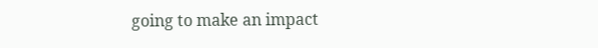going to make an impact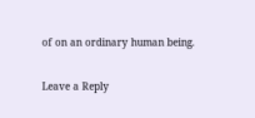of on an ordinary human being.

Leave a Reply